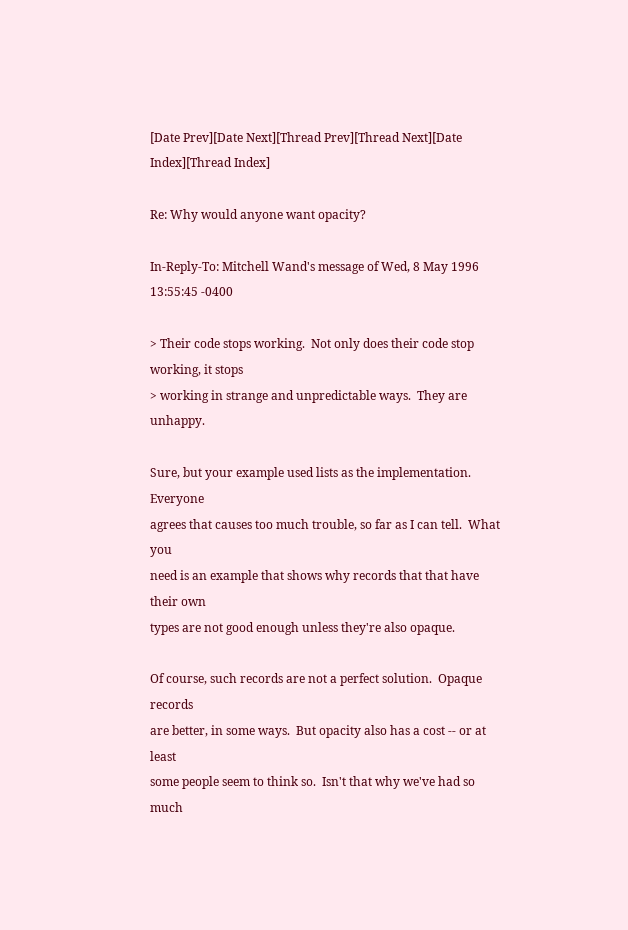[Date Prev][Date Next][Thread Prev][Thread Next][Date Index][Thread Index]

Re: Why would anyone want opacity?

In-Reply-To: Mitchell Wand's message of Wed, 8 May 1996 13:55:45 -0400

> Their code stops working.  Not only does their code stop working, it stops
> working in strange and unpredictable ways.  They are unhappy.

Sure, but your example used lists as the implementation.  Everyone
agrees that causes too much trouble, so far as I can tell.  What you
need is an example that shows why records that that have their own
types are not good enough unless they're also opaque.

Of course, such records are not a perfect solution.  Opaque records
are better, in some ways.  But opacity also has a cost -- or at least
some people seem to think so.  Isn't that why we've had so much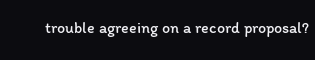trouble agreeing on a record proposal?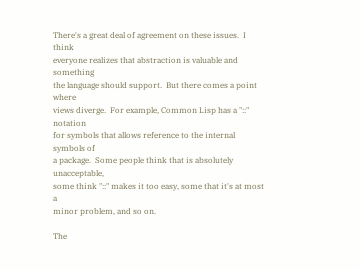There's a great deal of agreement on these issues.  I think
everyone realizes that abstraction is valuable and something
the language should support.  But there comes a point where
views diverge.  For example, Common Lisp has a "::" notation
for symbols that allows reference to the internal symbols of
a package.  Some people think that is absolutely unacceptable,
some think "::" makes it too easy, some that it's at most a
minor problem, and so on.

The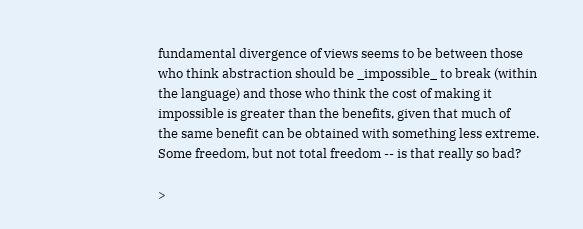fundamental divergence of views seems to be between those
who think abstraction should be _impossible_ to break (within
the language) and those who think the cost of making it
impossible is greater than the benefits, given that much of
the same benefit can be obtained with something less extreme.
Some freedom, but not total freedom -- is that really so bad?

>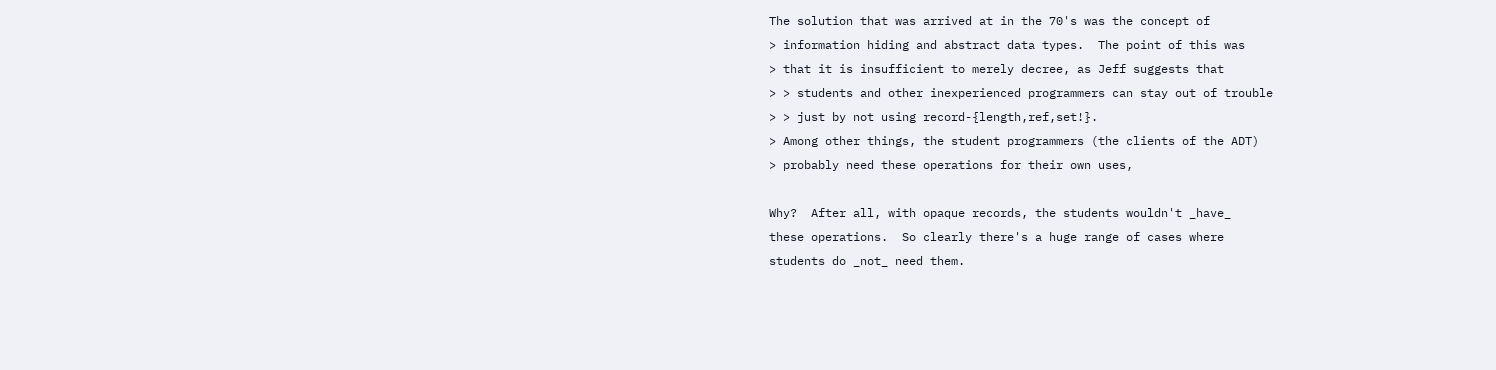The solution that was arrived at in the 70's was the concept of
> information hiding and abstract data types.  The point of this was
> that it is insufficient to merely decree, as Jeff suggests that
> > students and other inexperienced programmers can stay out of trouble
> > just by not using record-{length,ref,set!}.
> Among other things, the student programmers (the clients of the ADT)
> probably need these operations for their own uses,

Why?  After all, with opaque records, the students wouldn't _have_
these operations.  So clearly there's a huge range of cases where
students do _not_ need them.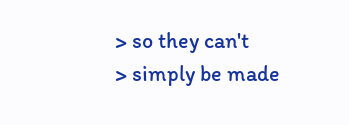> so they can't
> simply be made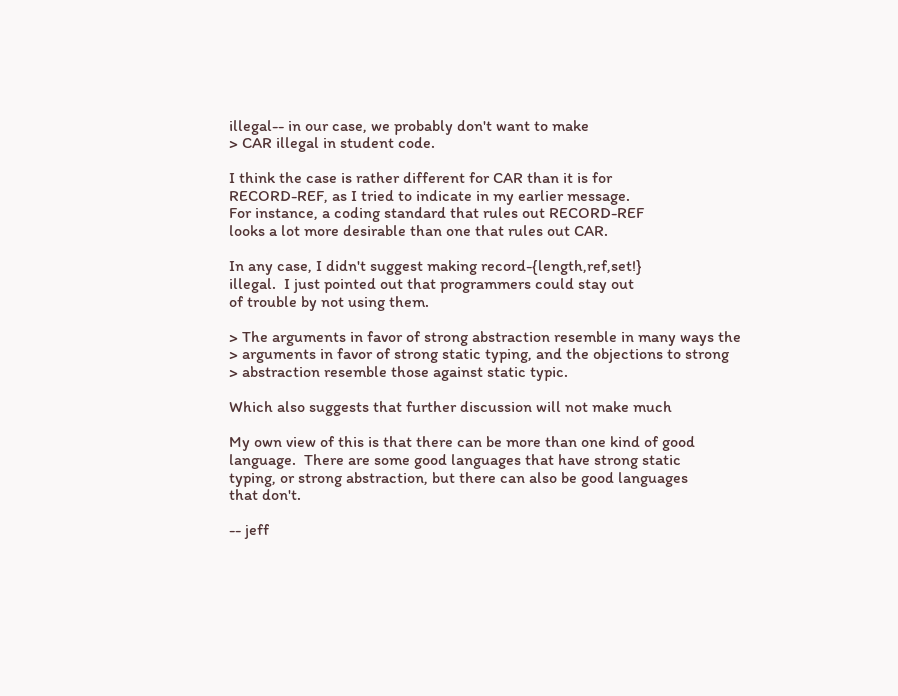illegal-- in our case, we probably don't want to make
> CAR illegal in student code.

I think the case is rather different for CAR than it is for
RECORD-REF, as I tried to indicate in my earlier message.
For instance, a coding standard that rules out RECORD-REF
looks a lot more desirable than one that rules out CAR.

In any case, I didn't suggest making record-{length,ref,set!}
illegal.  I just pointed out that programmers could stay out
of trouble by not using them.

> The arguments in favor of strong abstraction resemble in many ways the
> arguments in favor of strong static typing, and the objections to strong
> abstraction resemble those against static typic.

Which also suggests that further discussion will not make much

My own view of this is that there can be more than one kind of good
language.  There are some good languages that have strong static
typing, or strong abstraction, but there can also be good languages
that don't.

-- jeff